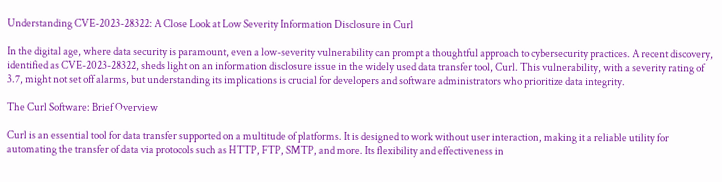Understanding CVE-2023-28322: A Close Look at Low Severity Information Disclosure in Curl

In the digital age, where data security is paramount, even a low-severity vulnerability can prompt a thoughtful approach to cybersecurity practices. A recent discovery, identified as CVE-2023-28322, sheds light on an information disclosure issue in the widely used data transfer tool, Curl. This vulnerability, with a severity rating of 3.7, might not set off alarms, but understanding its implications is crucial for developers and software administrators who prioritize data integrity.

The Curl Software: Brief Overview

Curl is an essential tool for data transfer supported on a multitude of platforms. It is designed to work without user interaction, making it a reliable utility for automating the transfer of data via protocols such as HTTP, FTP, SMTP, and more. Its flexibility and effectiveness in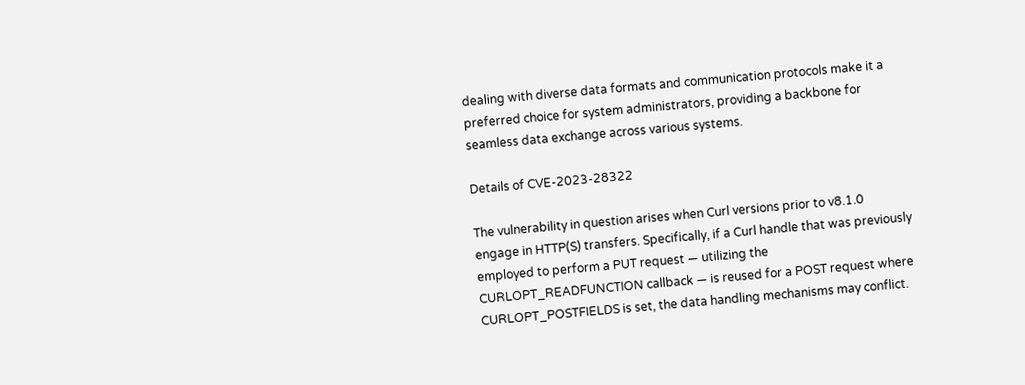dealing with diverse data formats and communication protocols make it a preferred choice for system administrators, providing a backbone for seamless data exchange across various systems.

Details of CVE-2023-28322

The vulnerability in question arises when Curl versions prior to v8.1.0 engage in HTTP(S) transfers. Specifically, if a Curl handle that was previously employed to perform a PUT request — utilizing the CURLOPT_READFUNCTION callback — is reused for a POST request where CURLOPT_POSTFIELDS is set, the data handling mechanisms may conflict.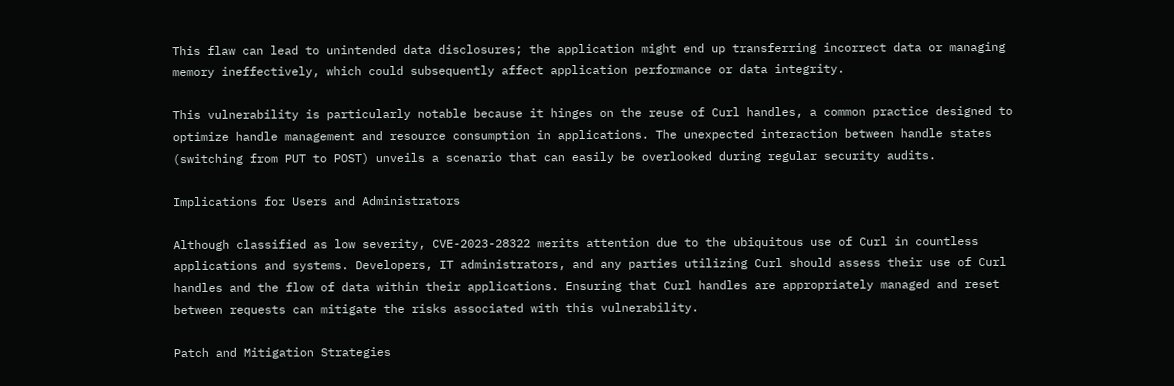This flaw can lead to unintended data disclosures; the application might end up transferring incorrect data or managing memory ineffectively, which could subsequently affect application performance or data integrity.

This vulnerability is particularly notable because it hinges on the reuse of Curl handles, a common practice designed to optimize handle management and resource consumption in applications. The unexpected interaction between handle states (switching from PUT to POST) unveils a scenario that can easily be overlooked during regular security audits.

Implications for Users and Administrators

Although classified as low severity, CVE-2023-28322 merits attention due to the ubiquitous use of Curl in countless applications and systems. Developers, IT administrators, and any parties utilizing Curl should assess their use of Curl handles and the flow of data within their applications. Ensuring that Curl handles are appropriately managed and reset between requests can mitigate the risks associated with this vulnerability.

Patch and Mitigation Strategies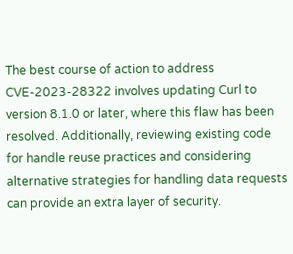The best course of action to address CVE-2023-28322 involves updating Curl to version 8.1.0 or later, where this flaw has been resolved. Additionally, reviewing existing code for handle reuse practices and considering alternative strategies for handling data requests can provide an extra layer of security.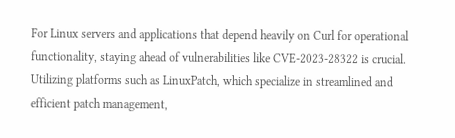For Linux servers and applications that depend heavily on Curl for operational functionality, staying ahead of vulnerabilities like CVE-2023-28322 is crucial. Utilizing platforms such as LinuxPatch, which specialize in streamlined and efficient patch management,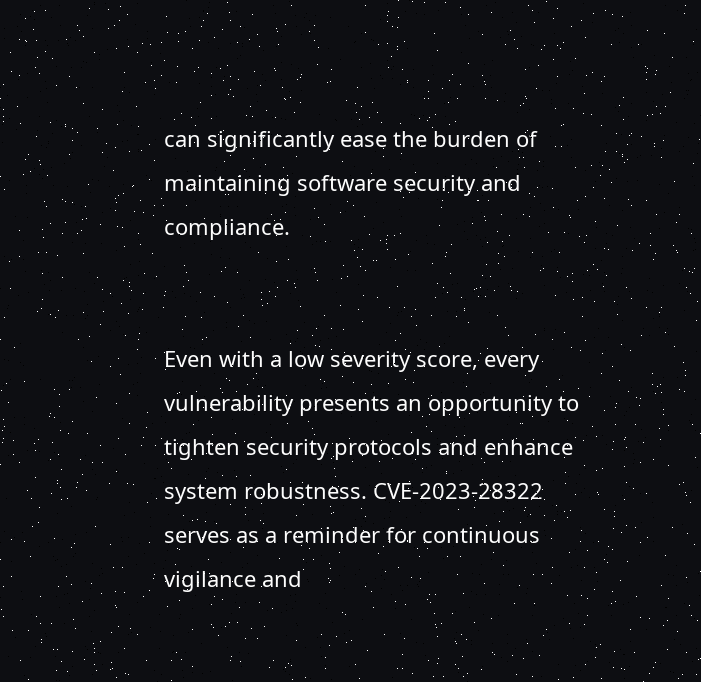can significantly ease the burden of maintaining software security and compliance.


Even with a low severity score, every vulnerability presents an opportunity to tighten security protocols and enhance system robustness. CVE-2023-28322 serves as a reminder for continuous vigilance and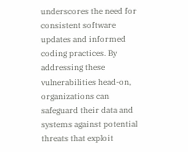underscores the need for consistent software updates and informed coding practices. By addressing these vulnerabilities head-on, organizations can safeguard their data and systems against potential threats that exploit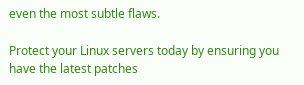even the most subtle flaws.

Protect your Linux servers today by ensuring you have the latest patches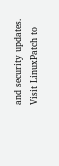and security updates. Visit LinuxPatch to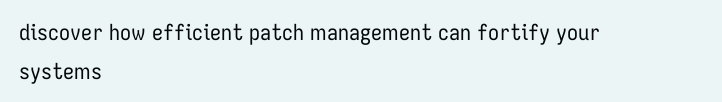discover how efficient patch management can fortify your systems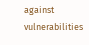against vulnerabilities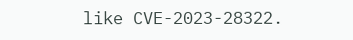like CVE-2023-28322.